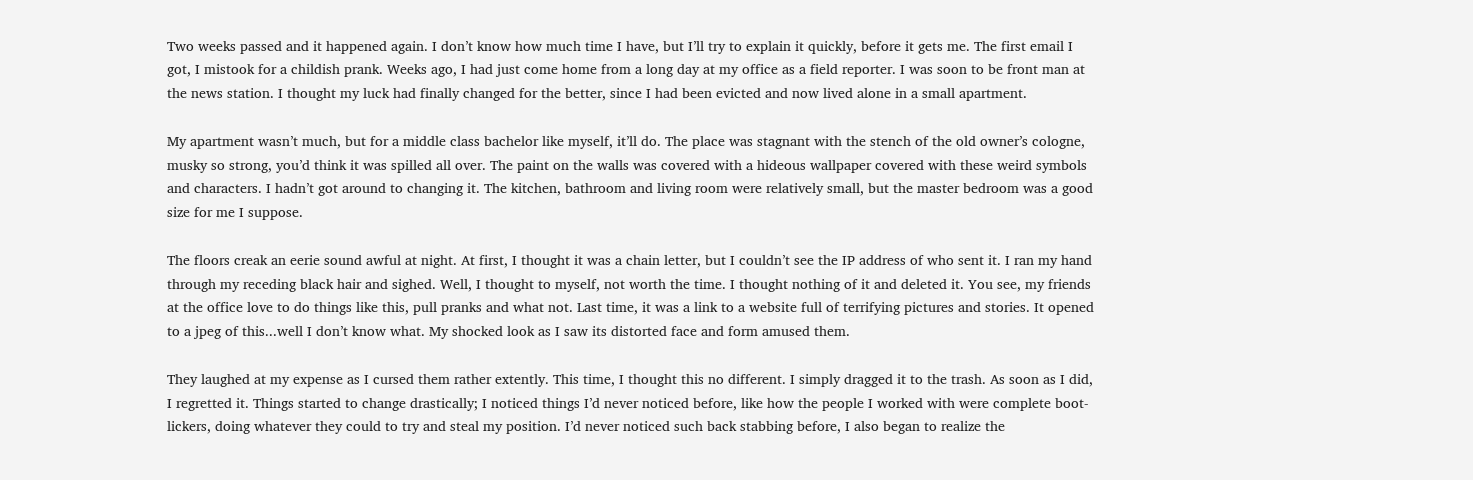Two weeks passed and it happened again. I don’t know how much time I have, but I’ll try to explain it quickly, before it gets me. The first email I got, I mistook for a childish prank. Weeks ago, I had just come home from a long day at my office as a field reporter. I was soon to be front man at the news station. I thought my luck had finally changed for the better, since I had been evicted and now lived alone in a small apartment.

My apartment wasn’t much, but for a middle class bachelor like myself, it’ll do. The place was stagnant with the stench of the old owner’s cologne, musky so strong, you’d think it was spilled all over. The paint on the walls was covered with a hideous wallpaper covered with these weird symbols and characters. I hadn’t got around to changing it. The kitchen, bathroom and living room were relatively small, but the master bedroom was a good size for me I suppose.

The floors creak an eerie sound awful at night. At first, I thought it was a chain letter, but I couldn’t see the IP address of who sent it. I ran my hand through my receding black hair and sighed. Well, I thought to myself, not worth the time. I thought nothing of it and deleted it. You see, my friends at the office love to do things like this, pull pranks and what not. Last time, it was a link to a website full of terrifying pictures and stories. It opened to a jpeg of this...well I don’t know what. My shocked look as I saw its distorted face and form amused them.

They laughed at my expense as I cursed them rather extently. This time, I thought this no different. I simply dragged it to the trash. As soon as I did, I regretted it. Things started to change drastically; I noticed things I’d never noticed before, like how the people I worked with were complete boot-lickers, doing whatever they could to try and steal my position. I’d never noticed such back stabbing before, I also began to realize the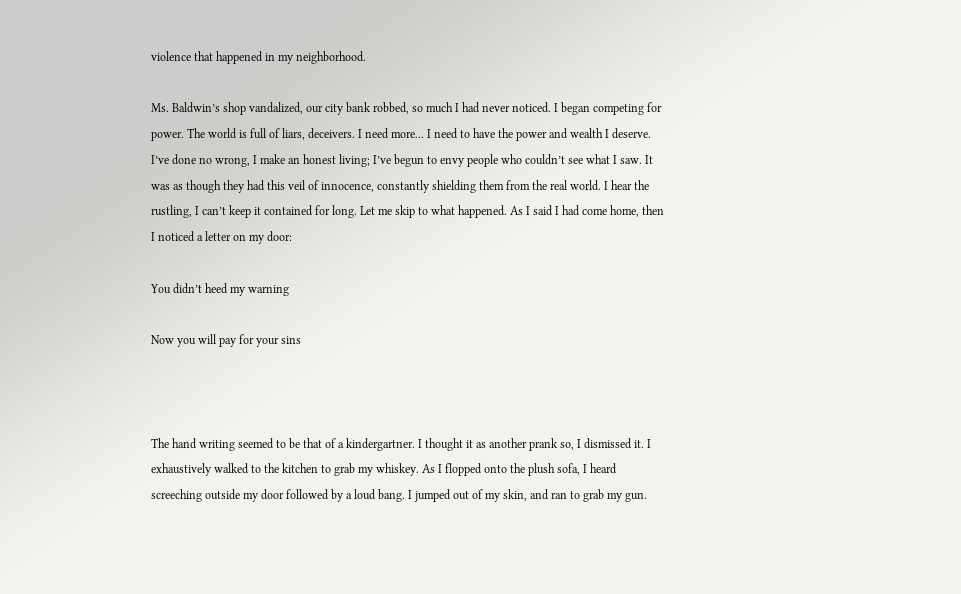violence that happened in my neighborhood.

Ms. Baldwin’s shop vandalized, our city bank robbed, so much I had never noticed. I began competing for power. The world is full of liars, deceivers. I need more... I need to have the power and wealth I deserve. I’ve done no wrong, I make an honest living; I’ve begun to envy people who couldn’t see what I saw. It was as though they had this veil of innocence, constantly shielding them from the real world. I hear the rustling, I can’t keep it contained for long. Let me skip to what happened. As I said I had come home, then I noticed a letter on my door:

You didn’t heed my warning

Now you will pay for your sins



The hand writing seemed to be that of a kindergartner. I thought it as another prank so, I dismissed it. I exhaustively walked to the kitchen to grab my whiskey. As I flopped onto the plush sofa, I heard screeching outside my door followed by a loud bang. I jumped out of my skin, and ran to grab my gun.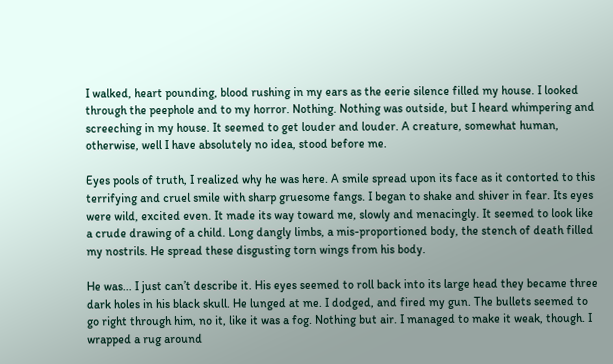I walked, heart pounding, blood rushing in my ears as the eerie silence filled my house. I looked through the peephole and to my horror. Nothing. Nothing was outside, but I heard whimpering and screeching in my house. It seemed to get louder and louder. A creature, somewhat human, otherwise, well I have absolutely no idea, stood before me.

Eyes pools of truth, I realized why he was here. A smile spread upon its face as it contorted to this terrifying and cruel smile with sharp gruesome fangs. I began to shake and shiver in fear. Its eyes were wild, excited even. It made its way toward me, slowly and menacingly. It seemed to look like a crude drawing of a child. Long dangly limbs, a mis-proportioned body, the stench of death filled my nostrils. He spread these disgusting torn wings from his body.

He was... I just can’t describe it. His eyes seemed to roll back into its large head they became three dark holes in his black skull. He lunged at me. I dodged, and fired my gun. The bullets seemed to go right through him, no it, like it was a fog. Nothing but air. I managed to make it weak, though. I wrapped a rug around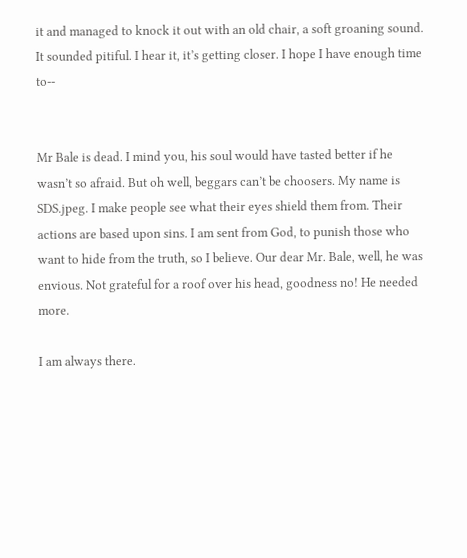it and managed to knock it out with an old chair, a soft groaning sound. It sounded pitiful. I hear it, it’s getting closer. I hope I have enough time to--


Mr Bale is dead. I mind you, his soul would have tasted better if he wasn’t so afraid. But oh well, beggars can’t be choosers. My name is SDS.jpeg. I make people see what their eyes shield them from. Their actions are based upon sins. I am sent from God, to punish those who want to hide from the truth, so I believe. Our dear Mr. Bale, well, he was envious. Not grateful for a roof over his head, goodness no! He needed more.

I am always there.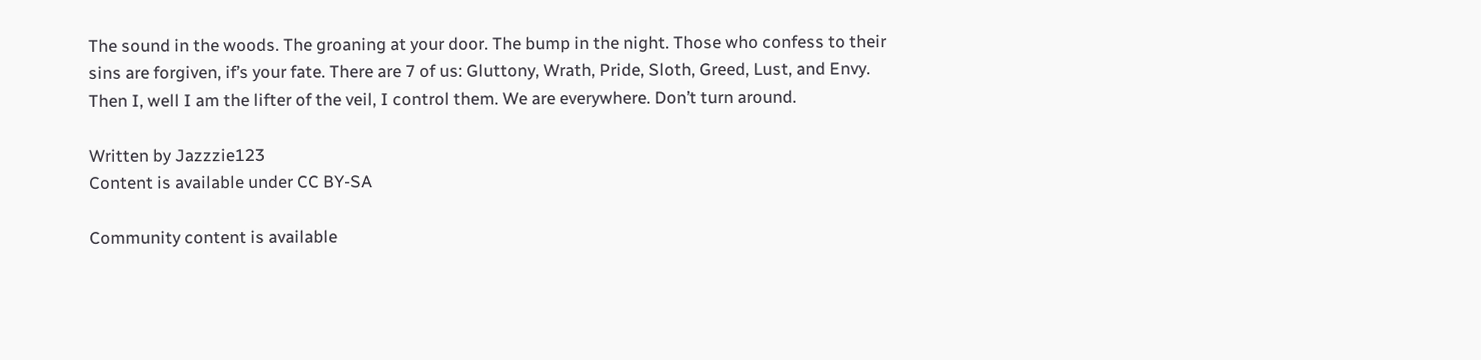The sound in the woods. The groaning at your door. The bump in the night. Those who confess to their sins are forgiven, if’s your fate. There are 7 of us: Gluttony, Wrath, Pride, Sloth, Greed, Lust, and Envy. Then I, well I am the lifter of the veil, I control them. We are everywhere. Don’t turn around.

Written by Jazzzie123
Content is available under CC BY-SA

Community content is available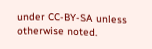under CC-BY-SA unless otherwise noted.